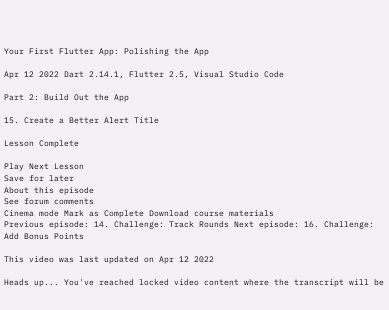Your First Flutter App: Polishing the App

Apr 12 2022 Dart 2.14.1, Flutter 2.5, Visual Studio Code

Part 2: Build Out the App

15. Create a Better Alert Title

Lesson Complete

Play Next Lesson
Save for later
About this episode
See forum comments
Cinema mode Mark as Complete Download course materials
Previous episode: 14. Challenge: Track Rounds Next episode: 16. Challenge: Add Bonus Points

This video was last updated on Apr 12 2022

Heads up... You've reached locked video content where the transcript will be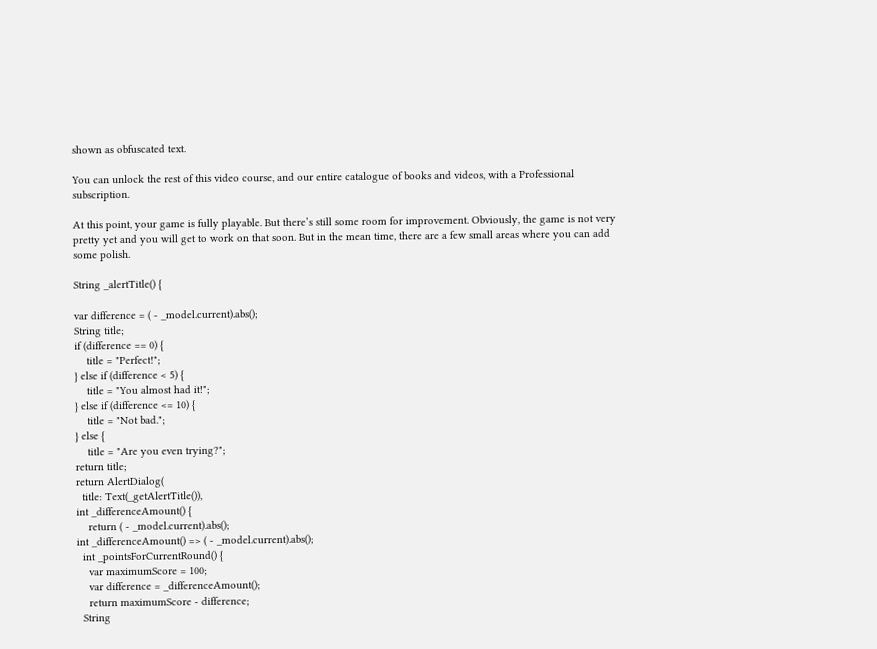shown as obfuscated text.

You can unlock the rest of this video course, and our entire catalogue of books and videos, with a Professional subscription.

At this point, your game is fully playable. But there’s still some room for improvement. Obviously, the game is not very pretty yet and you will get to work on that soon. But in the mean time, there are a few small areas where you can add some polish.

String _alertTitle() {

var difference = ( - _model.current).abs();
String title;
if (difference == 0) {
    title = "Perfect!";
} else if (difference < 5) {
    title = "You almost had it!";
} else if (difference <= 10) {
    title = "Not bad.";
} else {
    title = "Are you even trying?";
return title;
return AlertDialog(
  title: Text(_getAlertTitle()),
int _differenceAmount() {
    return ( - _model.current).abs();
int _differenceAmount() => ( - _model.current).abs();
  int _pointsForCurrentRound() {
    var maximumScore = 100;
    var difference = _differenceAmount();
    return maximumScore - difference;
  String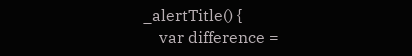_alertTitle() {
    var difference =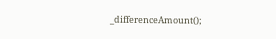_differenceAmount();